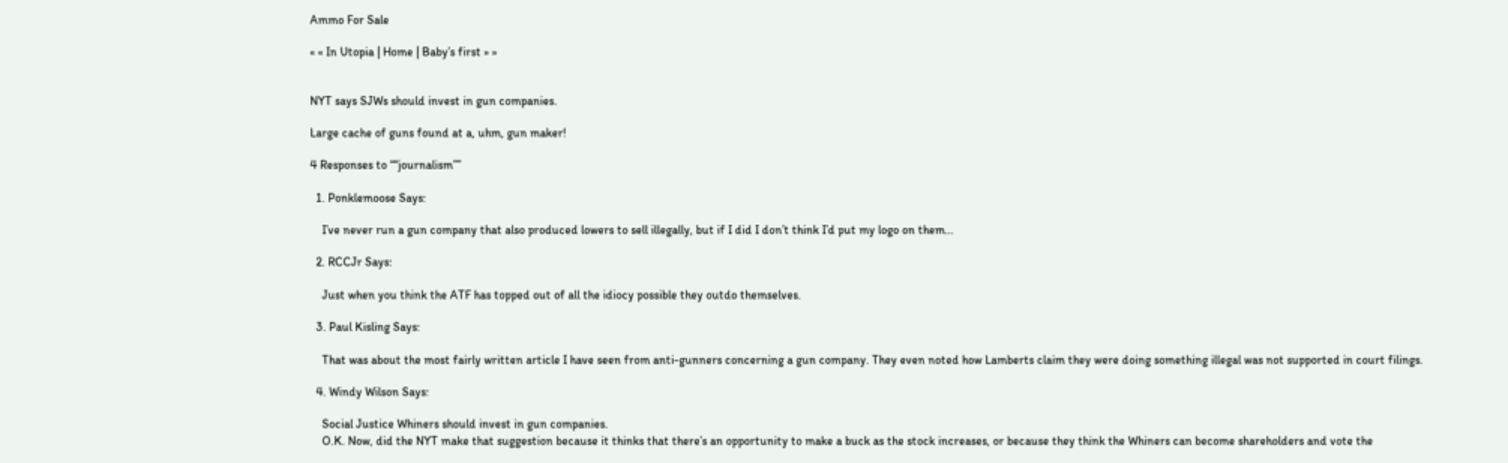Ammo For Sale

« « In Utopia | Home | Baby’s first » »


NYT says SJWs should invest in gun companies.

Large cache of guns found at a, uhm, gun maker!

4 Responses to ““journalism””

  1. Ponklemoose Says:

    I’ve never run a gun company that also produced lowers to sell illegally, but if I did I don’t think I’d put my logo on them…

  2. RCCJr Says:

    Just when you think the ATF has topped out of all the idiocy possible they outdo themselves.

  3. Paul Kisling Says:

    That was about the most fairly written article I have seen from anti-gunners concerning a gun company. They even noted how Lamberts claim they were doing something illegal was not supported in court filings.

  4. Windy Wilson Says:

    Social Justice Whiners should invest in gun companies.
    O.K. Now, did the NYT make that suggestion because it thinks that there’s an opportunity to make a buck as the stock increases, or because they think the Whiners can become shareholders and vote the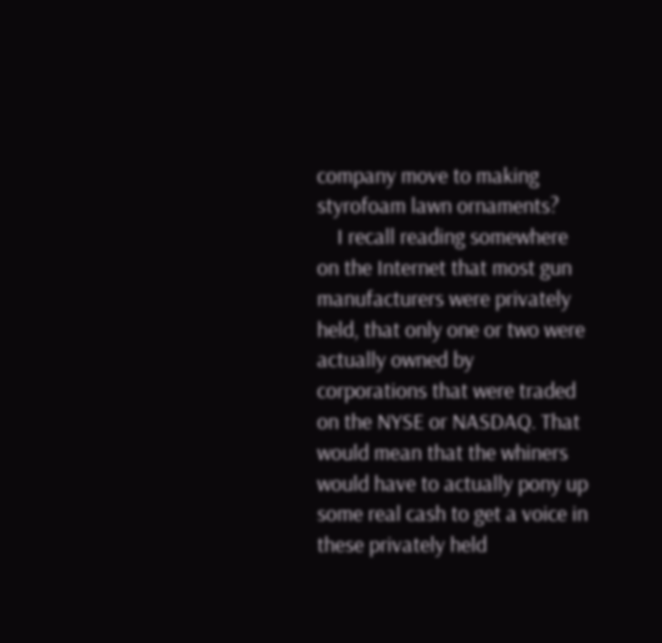company move to making styrofoam lawn ornaments?
    I recall reading somewhere on the Internet that most gun manufacturers were privately held, that only one or two were actually owned by corporations that were traded on the NYSE or NASDAQ. That would mean that the whiners would have to actually pony up some real cash to get a voice in these privately held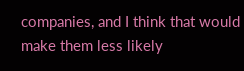companies, and I think that would make them less likely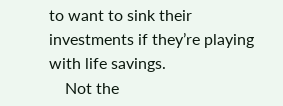to want to sink their investments if they’re playing with life savings.
    Not the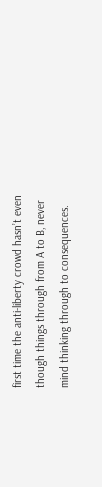first time the anti-liberty crowd hasn’t even though things through from A to B, never mind thinking through to consequences.